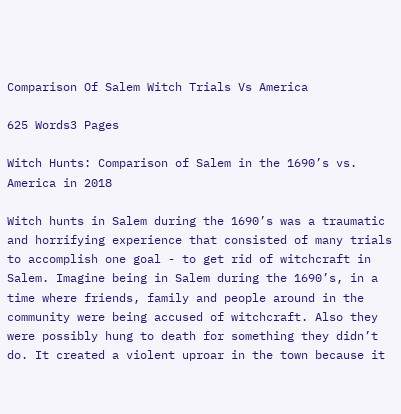Comparison Of Salem Witch Trials Vs America

625 Words3 Pages

Witch Hunts: Comparison of Salem in the 1690’s vs. America in 2018

Witch hunts in Salem during the 1690’s was a traumatic and horrifying experience that consisted of many trials to accomplish one goal - to get rid of witchcraft in Salem. Imagine being in Salem during the 1690’s, in a time where friends, family and people around in the community were being accused of witchcraft. Also they were possibly hung to death for something they didn’t do. It created a violent uproar in the town because it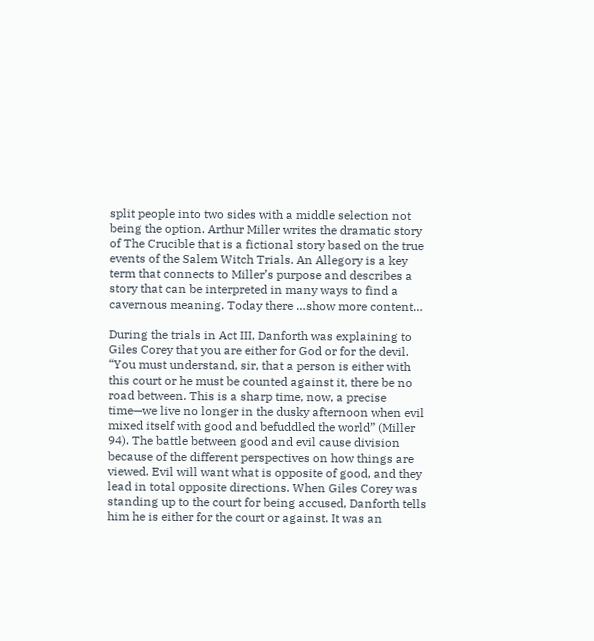split people into two sides with a middle selection not being the option. Arthur Miller writes the dramatic story of The Crucible that is a fictional story based on the true events of the Salem Witch Trials. An Allegory is a key term that connects to Miller’s purpose and describes a story that can be interpreted in many ways to find a cavernous meaning. Today there …show more content…

During the trials in Act III, Danforth was explaining to Giles Corey that you are either for God or for the devil. “You must understand, sir, that a person is either with this court or he must be counted against it, there be no road between. This is a sharp time, now, a precise time—we live no longer in the dusky afternoon when evil mixed itself with good and befuddled the world” (Miller 94). The battle between good and evil cause division because of the different perspectives on how things are viewed. Evil will want what is opposite of good, and they lead in total opposite directions. When Giles Corey was standing up to the court for being accused, Danforth tells him he is either for the court or against. It was an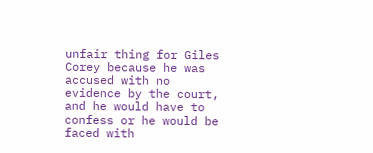unfair thing for Giles Corey because he was accused with no evidence by the court, and he would have to confess or he would be faced with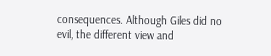consequences. Although Giles did no evil, the different view and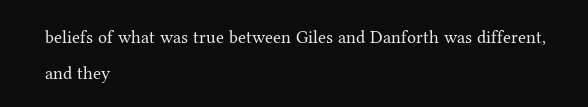beliefs of what was true between Giles and Danforth was different, and they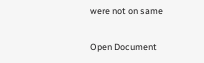were not on same

Open Document